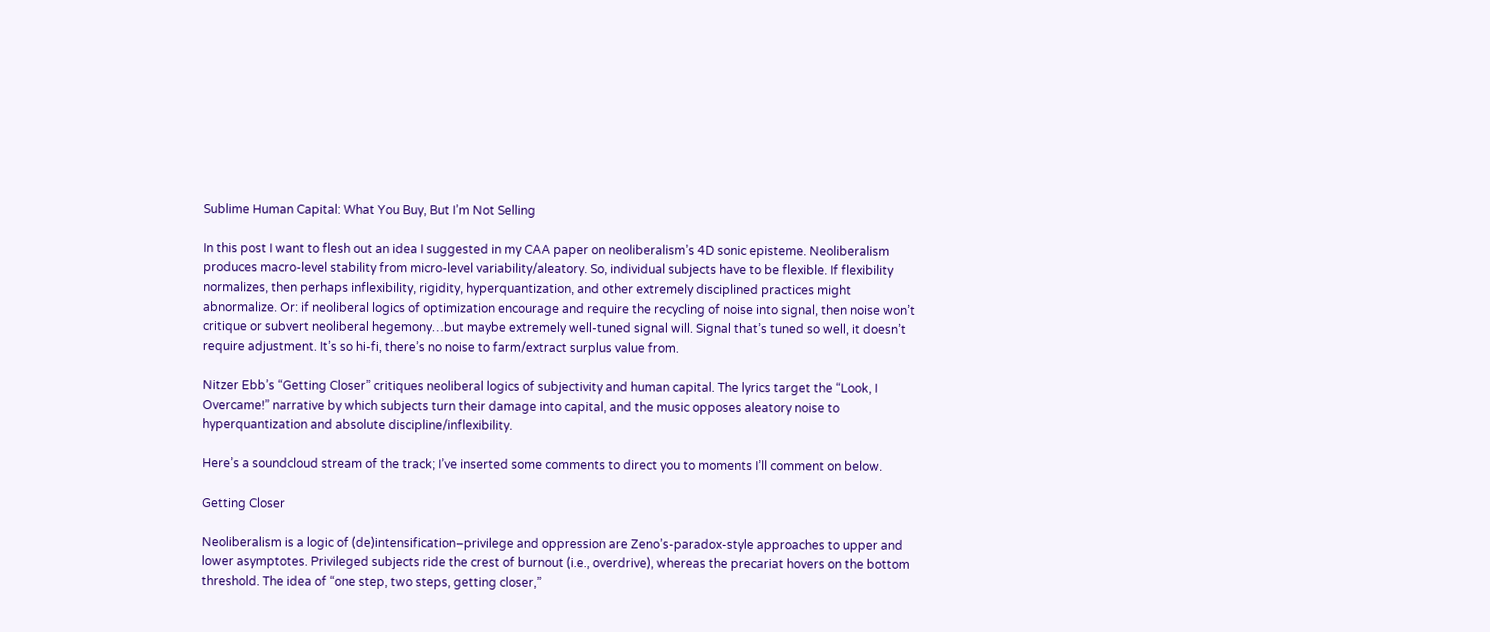Sublime Human Capital: What You Buy, But I’m Not Selling

In this post I want to flesh out an idea I suggested in my CAA paper on neoliberalism’s 4D sonic episteme. Neoliberalism produces macro-level stability from micro-level variability/aleatory. So, individual subjects have to be flexible. If flexibility normalizes, then perhaps inflexibility, rigidity, hyperquantization, and other extremely disciplined practices might abnormalize. Or: if neoliberal logics of optimization encourage and require the recycling of noise into signal, then noise won’t critique or subvert neoliberal hegemony…but maybe extremely well-tuned signal will. Signal that’s tuned so well, it doesn’t require adjustment. It’s so hi-fi, there’s no noise to farm/extract surplus value from.

Nitzer Ebb’s “Getting Closer” critiques neoliberal logics of subjectivity and human capital. The lyrics target the “Look, I Overcame!” narrative by which subjects turn their damage into capital, and the music opposes aleatory noise to hyperquantization and absolute discipline/inflexibility.

Here’s a soundcloud stream of the track; I’ve inserted some comments to direct you to moments I’ll comment on below.

Getting Closer

Neoliberalism is a logic of (de)intensification–privilege and oppression are Zeno’s-paradox-style approaches to upper and lower asymptotes. Privileged subjects ride the crest of burnout (i.e., overdrive), whereas the precariat hovers on the bottom threshold. The idea of “one step, two steps, getting closer,”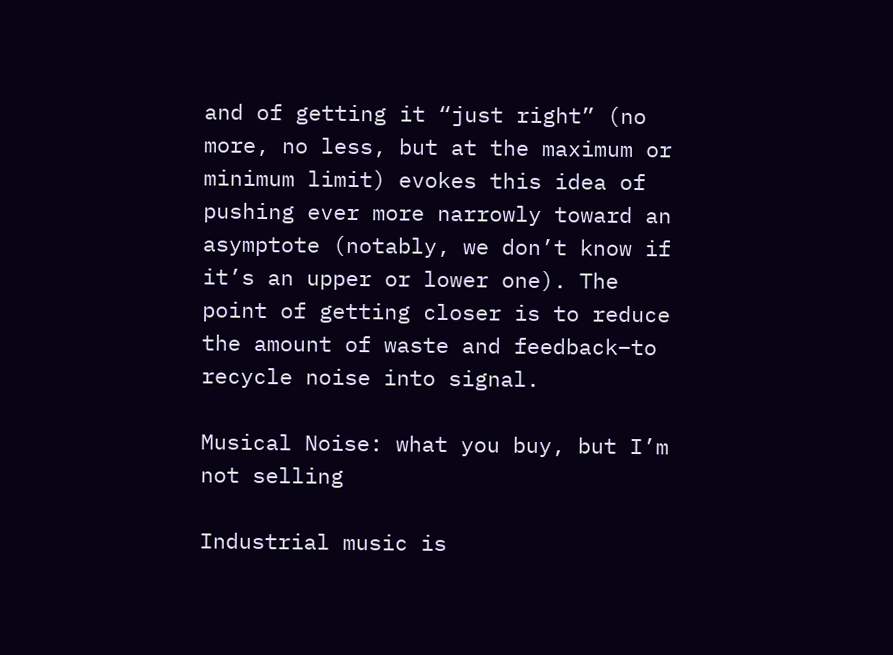and of getting it “just right” (no more, no less, but at the maximum or minimum limit) evokes this idea of pushing ever more narrowly toward an asymptote (notably, we don’t know if it’s an upper or lower one). The point of getting closer is to reduce the amount of waste and feedback–to recycle noise into signal.

Musical Noise: what you buy, but I’m not selling

Industrial music is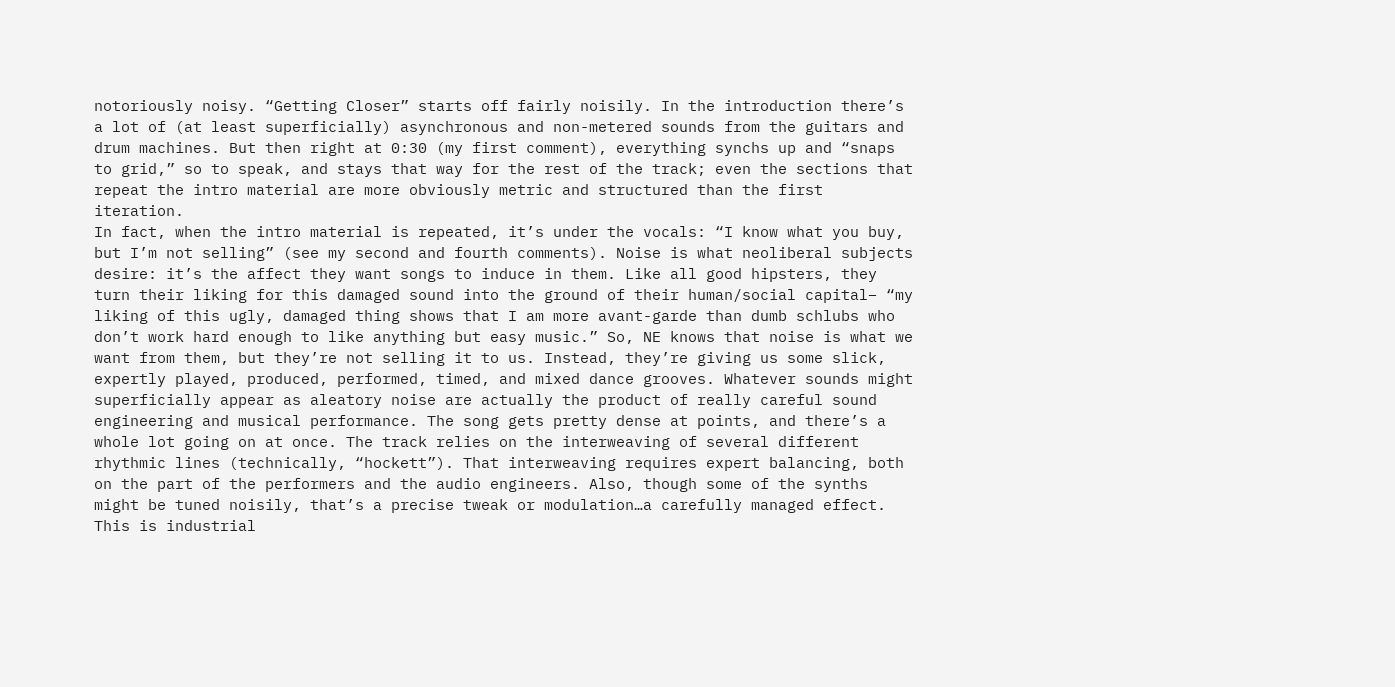notoriously noisy. “Getting Closer” starts off fairly noisily. In the introduction there’s a lot of (at least superficially) asynchronous and non-metered sounds from the guitars and drum machines. But then right at 0:30 (my first comment), everything synchs up and “snaps to grid,” so to speak, and stays that way for the rest of the track; even the sections that repeat the intro material are more obviously metric and structured than the first iteration.
In fact, when the intro material is repeated, it’s under the vocals: “I know what you buy, but I’m not selling” (see my second and fourth comments). Noise is what neoliberal subjects desire: it’s the affect they want songs to induce in them. Like all good hipsters, they turn their liking for this damaged sound into the ground of their human/social capital– “my liking of this ugly, damaged thing shows that I am more avant-garde than dumb schlubs who don’t work hard enough to like anything but easy music.” So, NE knows that noise is what we want from them, but they’re not selling it to us. Instead, they’re giving us some slick, expertly played, produced, performed, timed, and mixed dance grooves. Whatever sounds might superficially appear as aleatory noise are actually the product of really careful sound engineering and musical performance. The song gets pretty dense at points, and there’s a whole lot going on at once. The track relies on the interweaving of several different rhythmic lines (technically, “hockett”). That interweaving requires expert balancing, both on the part of the performers and the audio engineers. Also, though some of the synths might be tuned noisily, that’s a precise tweak or modulation…a carefully managed effect. This is industrial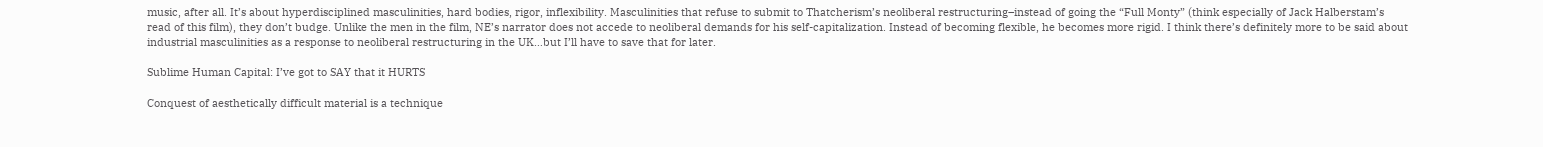music, after all. It’s about hyperdisciplined masculinities, hard bodies, rigor, inflexibility. Masculinities that refuse to submit to Thatcherism’s neoliberal restructuring–instead of going the “Full Monty” (think especially of Jack Halberstam’s read of this film), they don’t budge. Unlike the men in the film, NE’s narrator does not accede to neoliberal demands for his self-capitalization. Instead of becoming flexible, he becomes more rigid. I think there’s definitely more to be said about industrial masculinities as a response to neoliberal restructuring in the UK…but I’ll have to save that for later.

Sublime Human Capital: I’ve got to SAY that it HURTS

Conquest of aesthetically difficult material is a technique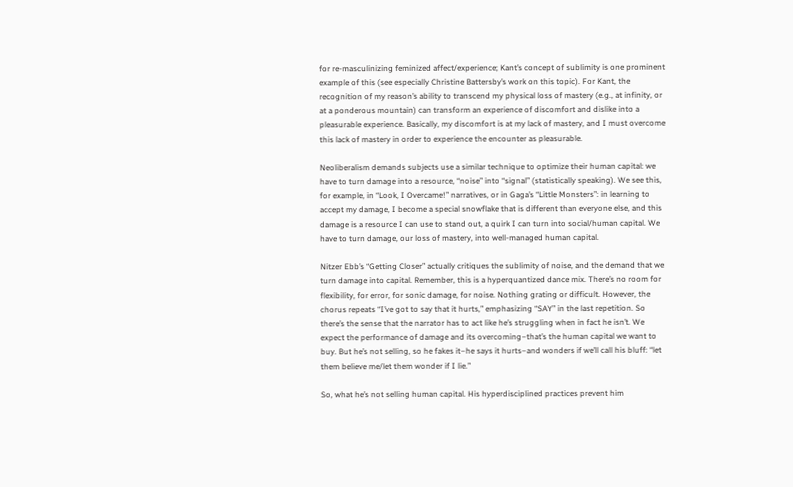for re-masculinizing feminized affect/experience; Kant’s concept of sublimity is one prominent example of this (see especially Christine Battersby’s work on this topic). For Kant, the recognition of my reason’s ability to transcend my physical loss of mastery (e.g., at infinity, or at a ponderous mountain) can transform an experience of discomfort and dislike into a pleasurable experience. Basically, my discomfort is at my lack of mastery, and I must overcome this lack of mastery in order to experience the encounter as pleasurable.

Neoliberalism demands subjects use a similar technique to optimize their human capital: we have to turn damage into a resource, “noise” into “signal” (statistically speaking). We see this, for example, in “Look, I Overcame!” narratives, or in Gaga’s “Little Monsters”: in learning to accept my damage, I become a special snowflake that is different than everyone else, and this damage is a resource I can use to stand out, a quirk I can turn into social/human capital. We have to turn damage, our loss of mastery, into well-managed human capital.

Nitzer Ebb’s “Getting Closer” actually critiques the sublimity of noise, and the demand that we turn damage into capital. Remember, this is a hyperquantized dance mix. There’s no room for flexibility, for error, for sonic damage, for noise. Nothing grating or difficult. However, the chorus repeats “I’ve got to say that it hurts,” emphasizing “SAY” in the last repetition. So there’s the sense that the narrator has to act like he’s struggling when in fact he isn’t. We expect the performance of damage and its overcoming–that’s the human capital we want to buy. But he’s not selling, so he fakes it–he says it hurts–and wonders if we’ll call his bluff: “let them believe me/let them wonder if I lie.”

So, what he’s not selling human capital. His hyperdisciplined practices prevent him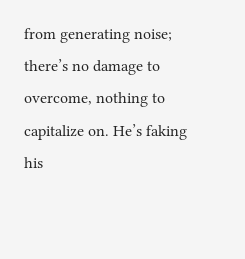from generating noise; there’s no damage to overcome, nothing to capitalize on. He’s faking his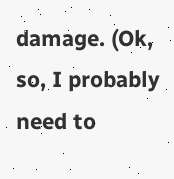damage. (Ok, so, I probably need to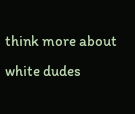think more about white dudes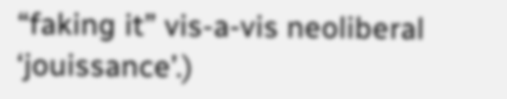“faking it” vis-a-vis neoliberal ‘jouissance’.)